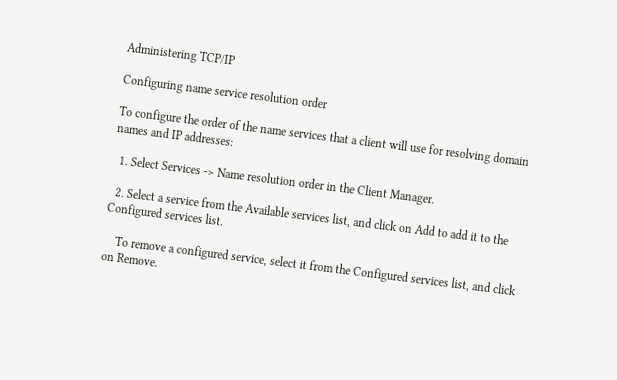Administering TCP/IP

Configuring name service resolution order

To configure the order of the name services that a client will use for resolving domain names and IP addresses:

  1. Select Services -> Name resolution order in the Client Manager.

  2. Select a service from the Available services list, and click on Add to add it to the Configured services list.

    To remove a configured service, select it from the Configured services list, and click on Remove.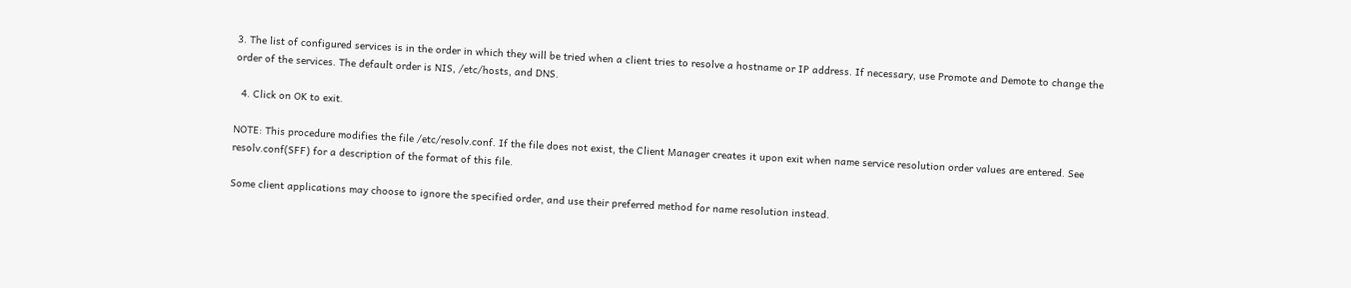3. The list of configured services is in the order in which they will be tried when a client tries to resolve a hostname or IP address. If necessary, use Promote and Demote to change the order of the services. The default order is NIS, /etc/hosts, and DNS.

  4. Click on OK to exit.

NOTE: This procedure modifies the file /etc/resolv.conf. If the file does not exist, the Client Manager creates it upon exit when name service resolution order values are entered. See resolv.conf(SFF) for a description of the format of this file.

Some client applications may choose to ignore the specified order, and use their preferred method for name resolution instead.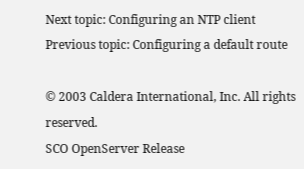Next topic: Configuring an NTP client
Previous topic: Configuring a default route

© 2003 Caldera International, Inc. All rights reserved.
SCO OpenServer Release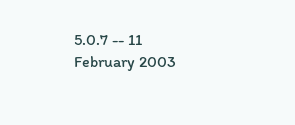5.0.7 -- 11 February 2003